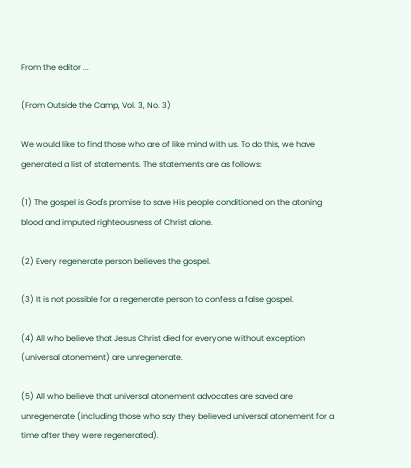From the editor ...

(From Outside the Camp, Vol. 3, No. 3)

We would like to find those who are of like mind with us. To do this, we have generated a list of statements. The statements are as follows:

(1) The gospel is God's promise to save His people conditioned on the atoning blood and imputed righteousness of Christ alone.

(2) Every regenerate person believes the gospel.

(3) It is not possible for a regenerate person to confess a false gospel.

(4) All who believe that Jesus Christ died for everyone without exception (universal atonement) are unregenerate.

(5) All who believe that universal atonement advocates are saved are unregenerate (including those who say they believed universal atonement for a time after they were regenerated).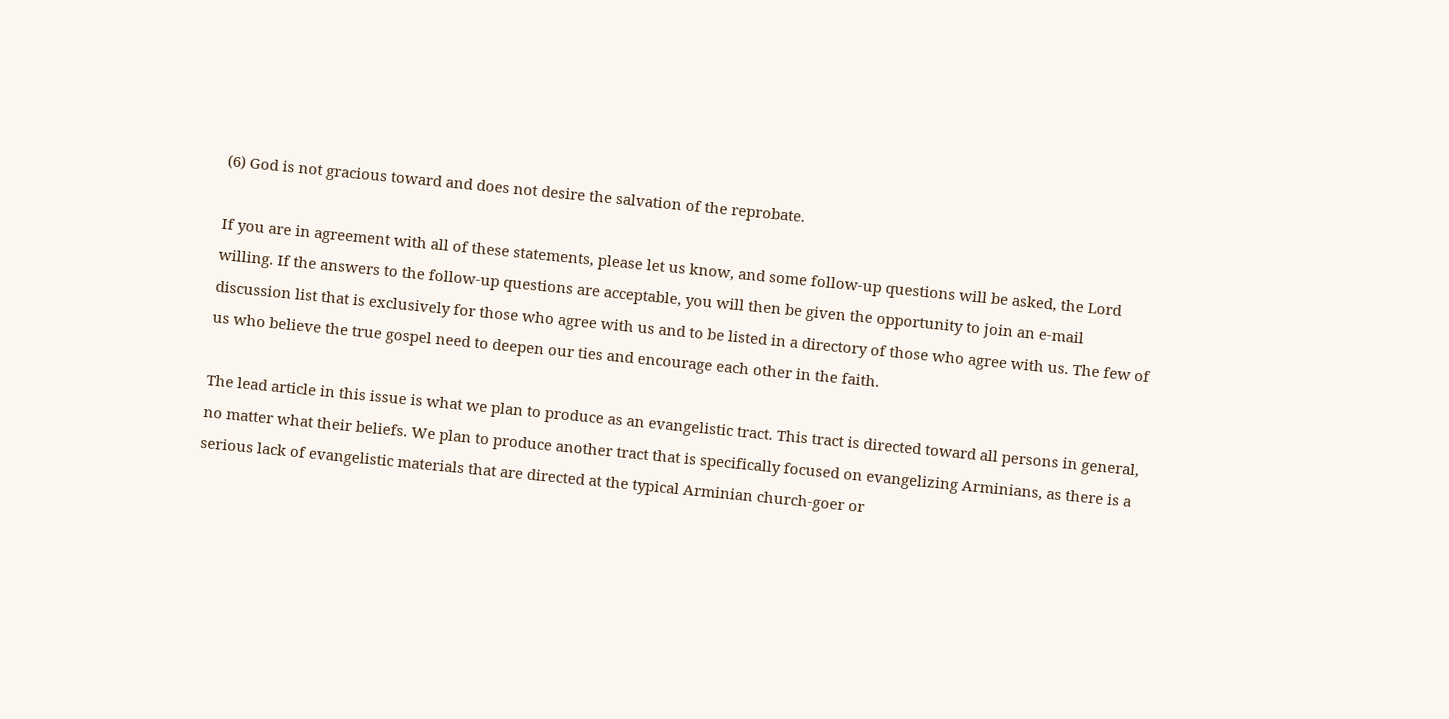(6) God is not gracious toward and does not desire the salvation of the reprobate.

If you are in agreement with all of these statements, please let us know, and some follow-up questions will be asked, the Lord willing. If the answers to the follow-up questions are acceptable, you will then be given the opportunity to join an e-mail discussion list that is exclusively for those who agree with us and to be listed in a directory of those who agree with us. The few of us who believe the true gospel need to deepen our ties and encourage each other in the faith.

The lead article in this issue is what we plan to produce as an evangelistic tract. This tract is directed toward all persons in general, no matter what their beliefs. We plan to produce another tract that is specifically focused on evangelizing Arminians, as there is a serious lack of evangelistic materials that are directed at the typical Arminian church-goer or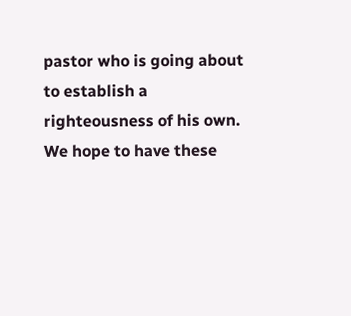pastor who is going about to establish a righteousness of his own. We hope to have these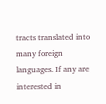tracts translated into many foreign languages. If any are interested in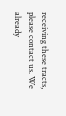receiving these tracts, please contact us. We already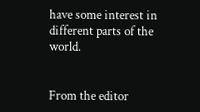have some interest in different parts of the world.


From the editor